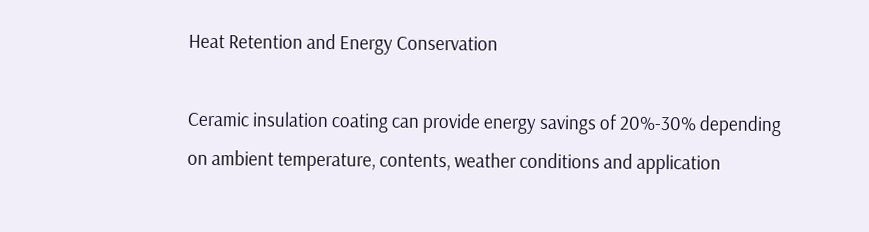Heat Retention and Energy Conservation

Ceramic insulation coating can provide energy savings of 20%-30% depending on ambient temperature, contents, weather conditions and application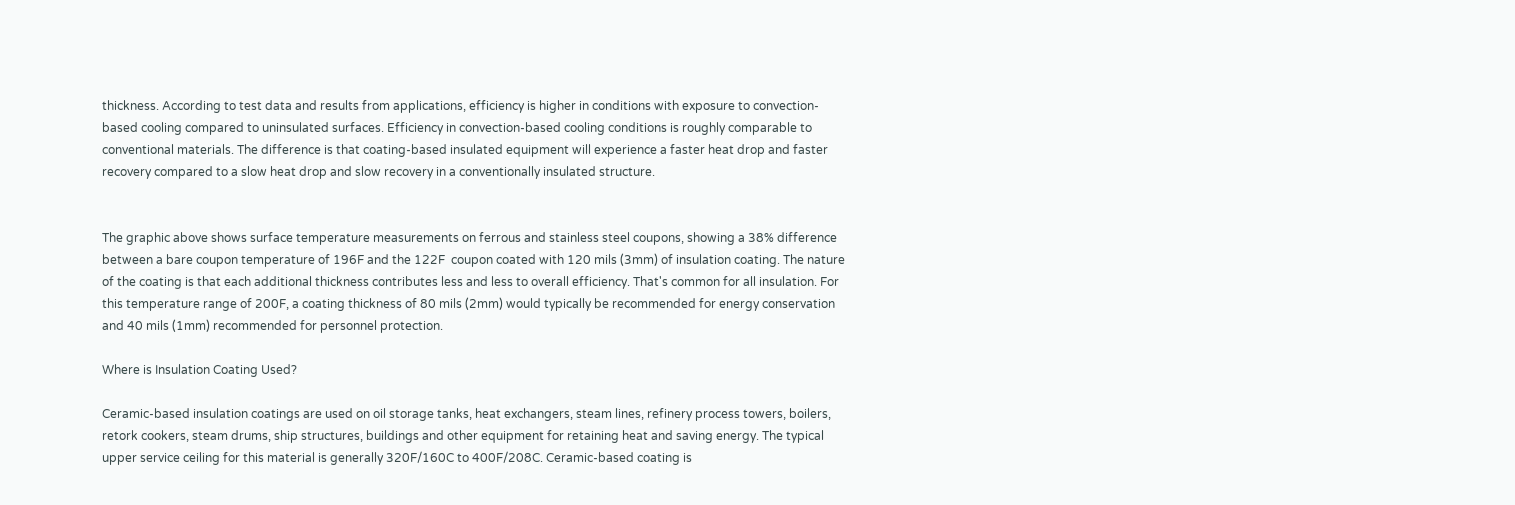thickness. According to test data and results from applications, efficiency is higher in conditions with exposure to convection-based cooling compared to uninsulated surfaces. Efficiency in convection-based cooling conditions is roughly comparable to conventional materials. The difference is that coating-based insulated equipment will experience a faster heat drop and faster recovery compared to a slow heat drop and slow recovery in a conventionally insulated structure.


The graphic above shows surface temperature measurements on ferrous and stainless steel coupons, showing a 38% difference between a bare coupon temperature of 196F and the 122F  coupon coated with 120 mils (3mm) of insulation coating. The nature of the coating is that each additional thickness contributes less and less to overall efficiency. That's common for all insulation. For this temperature range of 200F, a coating thickness of 80 mils (2mm) would typically be recommended for energy conservation and 40 mils (1mm) recommended for personnel protection.

Where is Insulation Coating Used?

Ceramic-based insulation coatings are used on oil storage tanks, heat exchangers, steam lines, refinery process towers, boilers, retork cookers, steam drums, ship structures, buildings and other equipment for retaining heat and saving energy. The typical upper service ceiling for this material is generally 320F/160C to 400F/208C. Ceramic-based coating is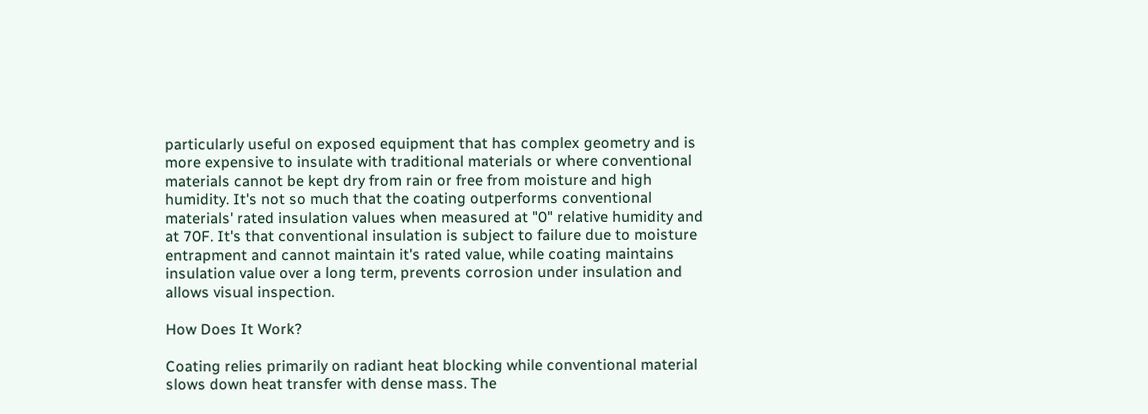particularly useful on exposed equipment that has complex geometry and is more expensive to insulate with traditional materials or where conventional materials cannot be kept dry from rain or free from moisture and high humidity. It's not so much that the coating outperforms conventional materials' rated insulation values when measured at "0" relative humidity and at 70F. It's that conventional insulation is subject to failure due to moisture entrapment and cannot maintain it's rated value, while coating maintains insulation value over a long term, prevents corrosion under insulation and allows visual inspection.

How Does It Work?

Coating relies primarily on radiant heat blocking while conventional material slows down heat transfer with dense mass. The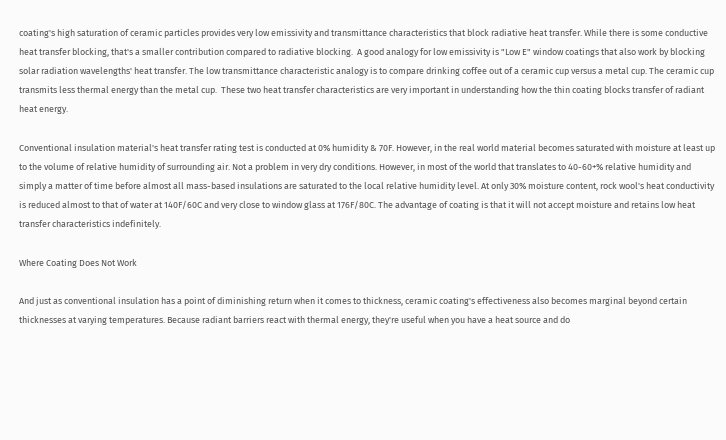coating's high saturation of ceramic particles provides very low emissivity and transmittance characteristics that block radiative heat transfer. While there is some conductive heat transfer blocking, that's a smaller contribution compared to radiative blocking.  A good analogy for low emissivity is "Low E" window coatings that also work by blocking solar radiation wavelengths' heat transfer. The low transmittance characteristic analogy is to compare drinking coffee out of a ceramic cup versus a metal cup. The ceramic cup transmits less thermal energy than the metal cup.  These two heat transfer characteristics are very important in understanding how the thin coating blocks transfer of radiant heat energy.

Conventional insulation material's heat transfer rating test is conducted at 0% humidity & 70F. However, in the real world material becomes saturated with moisture at least up to the volume of relative humidity of surrounding air. Not a problem in very dry conditions. However, in most of the world that translates to 40-60+% relative humidity and simply a matter of time before almost all mass-based insulations are saturated to the local relative humidity level. At only 30% moisture content, rock wool's heat conductivity is reduced almost to that of water at 140F/60C and very close to window glass at 176F/80C. The advantage of coating is that it will not accept moisture and retains low heat transfer characteristics indefinitely.

Where Coating Does Not Work

And just as conventional insulation has a point of diminishing return when it comes to thickness, ceramic coating's effectiveness also becomes marginal beyond certain thicknesses at varying temperatures. Because radiant barriers react with thermal energy, they're useful when you have a heat source and do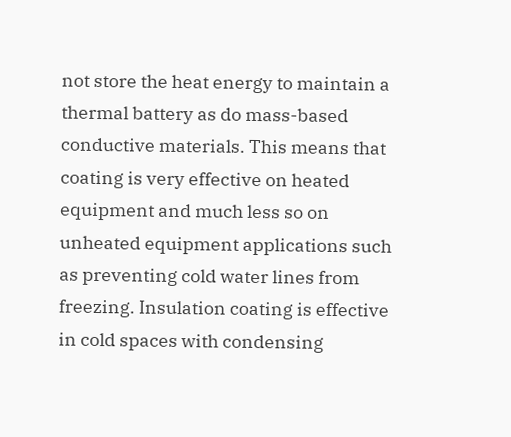not store the heat energy to maintain a thermal battery as do mass-based conductive materials. This means that coating is very effective on heated equipment and much less so on unheated equipment applications such as preventing cold water lines from freezing. Insulation coating is effective in cold spaces with condensing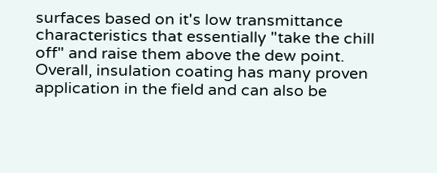surfaces based on it's low transmittance characteristics that essentially "take the chill off" and raise them above the dew point. Overall, insulation coating has many proven application in the field and can also be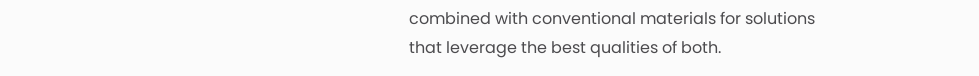combined with conventional materials for solutions that leverage the best qualities of both.